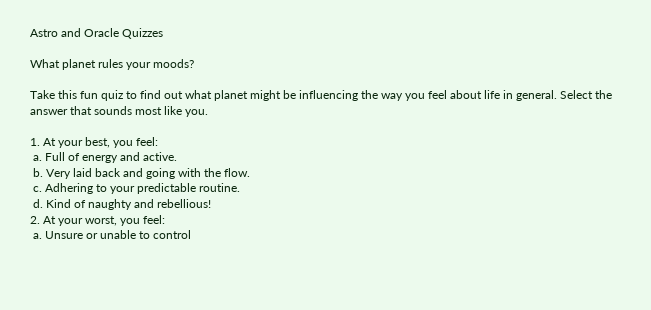Astro and Oracle Quizzes

What planet rules your moods?

Take this fun quiz to find out what planet might be influencing the way you feel about life in general. Select the answer that sounds most like you.

1. At your best, you feel:
 a. Full of energy and active.
 b. Very laid back and going with the flow.
 c. Adhering to your predictable routine.
 d. Kind of naughty and rebellious!
2. At your worst, you feel:
 a. Unsure or unable to control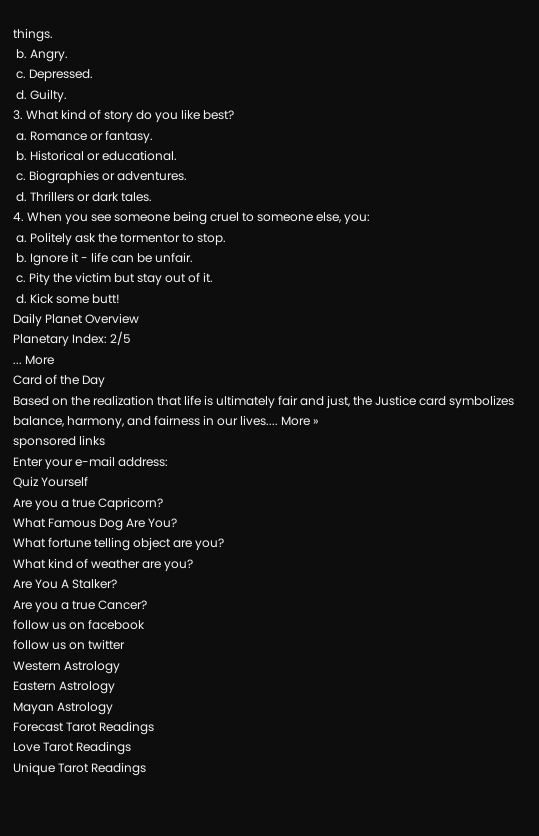things.
 b. Angry.
 c. Depressed.
 d. Guilty.
3. What kind of story do you like best?
 a. Romance or fantasy.
 b. Historical or educational.
 c. Biographies or adventures.
 d. Thrillers or dark tales.
4. When you see someone being cruel to someone else, you:
 a. Politely ask the tormentor to stop.
 b. Ignore it - life can be unfair.
 c. Pity the victim but stay out of it.
 d. Kick some butt!
Daily Planet Overview
Planetary Index: 2/5
... More
Card of the Day
Based on the realization that life is ultimately fair and just, the Justice card symbolizes balance, harmony, and fairness in our lives.... More »
sponsored links
Enter your e-mail address:
Quiz Yourself
Are you a true Capricorn?
What Famous Dog Are You?
What fortune telling object are you?
What kind of weather are you?
Are You A Stalker?
Are you a true Cancer?
follow us on facebook
follow us on twitter
Western Astrology
Eastern Astrology
Mayan Astrology
Forecast Tarot Readings
Love Tarot Readings
Unique Tarot Readings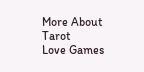More About Tarot
Love Games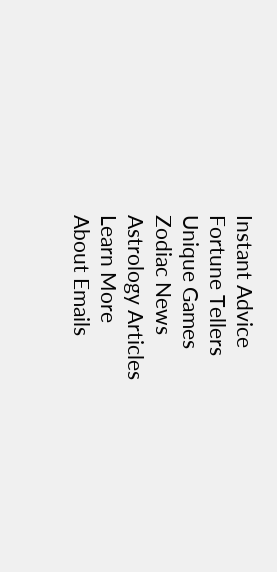Instant Advice
Fortune Tellers
Unique Games
Zodiac News
Astrology Articles
Learn More
About Emails